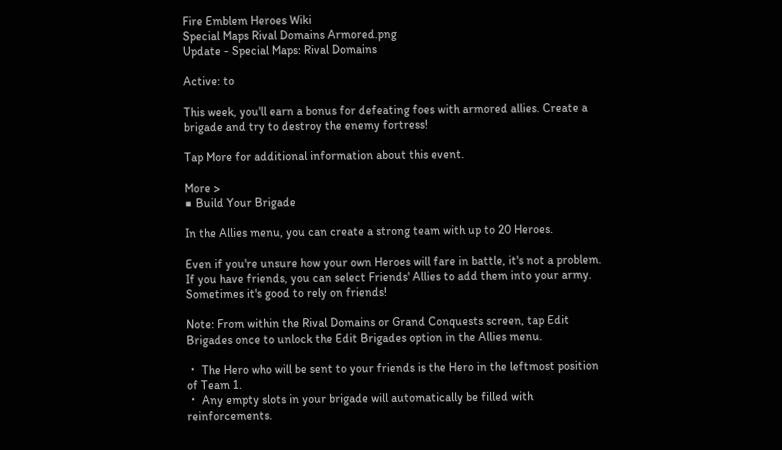Fire Emblem Heroes Wiki
Special Maps Rival Domains Armored.png
Update - Special Maps: Rival Domains

Active: to

This week, you'll earn a bonus for defeating foes with armored allies. Create a brigade and try to destroy the enemy fortress!

Tap More for additional information about this event.

More >
■ Build Your Brigade

In the Allies menu, you can create a strong team with up to 20 Heroes.

Even if you're unsure how your own Heroes will fare in battle, it's not a problem. If you have friends, you can select Friends' Allies to add them into your army. Sometimes it's good to rely on friends!

Note: From within the Rival Domains or Grand Conquests screen, tap Edit Brigades once to unlock the Edit Brigades option in the Allies menu.

・ The Hero who will be sent to your friends is the Hero in the leftmost position of Team 1.
・ Any empty slots in your brigade will automatically be filled with reinforcements.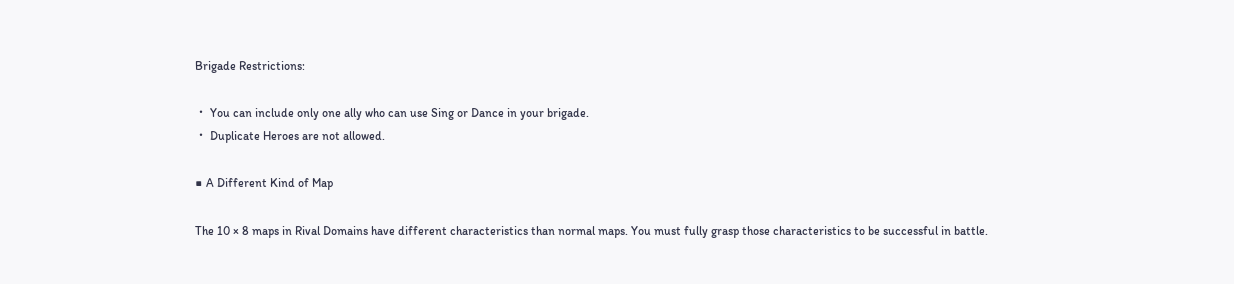Brigade Restrictions:

・ You can include only one ally who can use Sing or Dance in your brigade.
・ Duplicate Heroes are not allowed.

■ A Different Kind of Map

The 10 × 8 maps in Rival Domains have different characteristics than normal maps. You must fully grasp those characteristics to be successful in battle.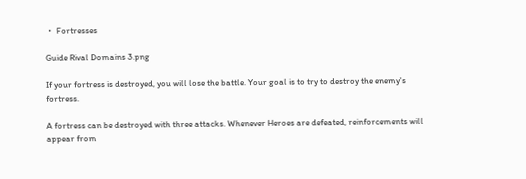・ Fortresses

Guide Rival Domains 3.png

If your fortress is destroyed, you will lose the battle. Your goal is to try to destroy the enemy's fortress.

A fortress can be destroyed with three attacks. Whenever Heroes are defeated, reinforcements will appear from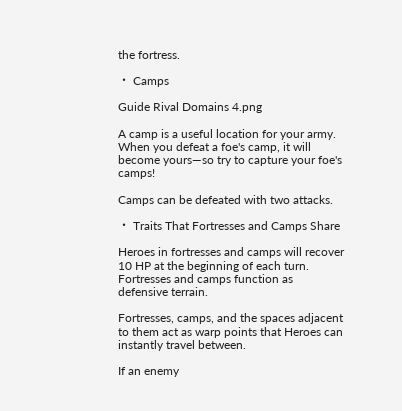the fortress.

・ Camps

Guide Rival Domains 4.png

A camp is a useful location for your army. When you defeat a foe's camp, it will become yours—so try to capture your foe's camps!

Camps can be defeated with two attacks.

・ Traits That Fortresses and Camps Share

Heroes in fortresses and camps will recover 10 HP at the beginning of each turn. Fortresses and camps function as defensive terrain.

Fortresses, camps, and the spaces adjacent to them act as warp points that Heroes can instantly travel between.

If an enemy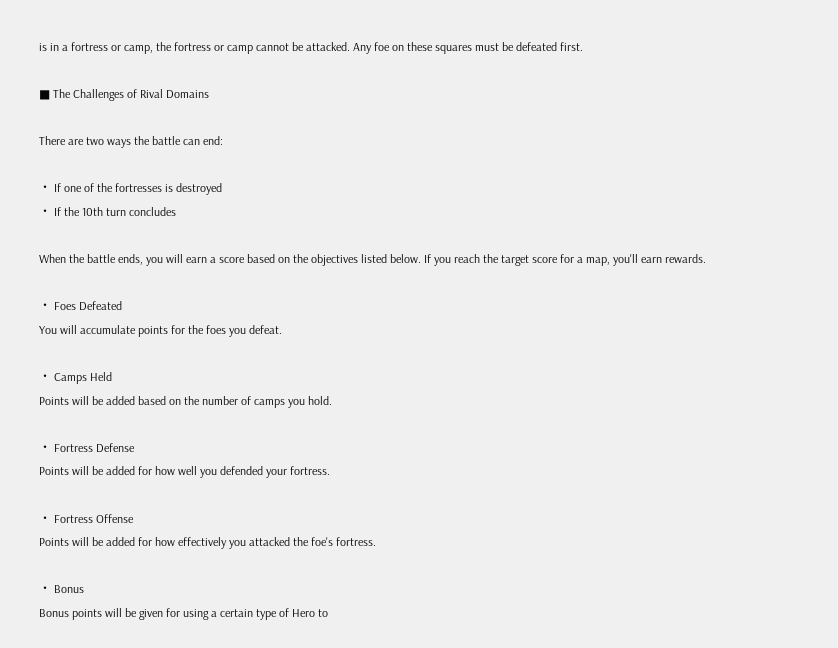is in a fortress or camp, the fortress or camp cannot be attacked. Any foe on these squares must be defeated first.

■ The Challenges of Rival Domains

There are two ways the battle can end:

・ If one of the fortresses is destroyed
・ If the 10th turn concludes

When the battle ends, you will earn a score based on the objectives listed below. If you reach the target score for a map, you'll earn rewards.

・ Foes Defeated
You will accumulate points for the foes you defeat.

・ Camps Held
Points will be added based on the number of camps you hold.

・ Fortress Defense
Points will be added for how well you defended your fortress.

・ Fortress Offense
Points will be added for how effectively you attacked the foe's fortress.

・ Bonus
Bonus points will be given for using a certain type of Hero to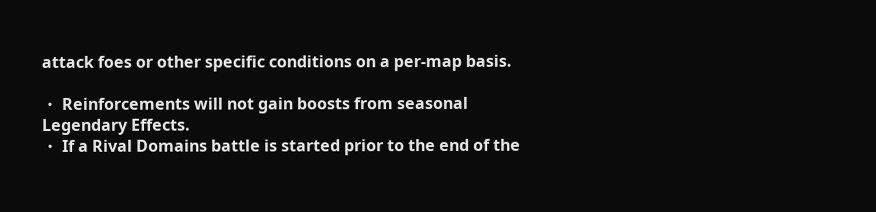attack foes or other specific conditions on a per-map basis.

・ Reinforcements will not gain boosts from seasonal Legendary Effects.
・ If a Rival Domains battle is started prior to the end of the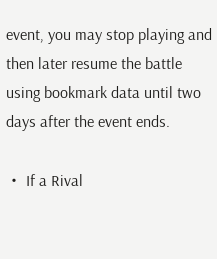event, you may stop playing and then later resume the battle using bookmark data until two days after the event ends.

・ If a Rival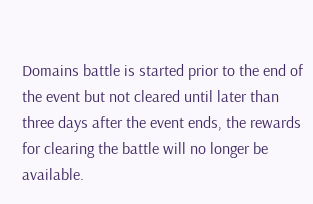Domains battle is started prior to the end of the event but not cleared until later than three days after the event ends, the rewards for clearing the battle will no longer be available.